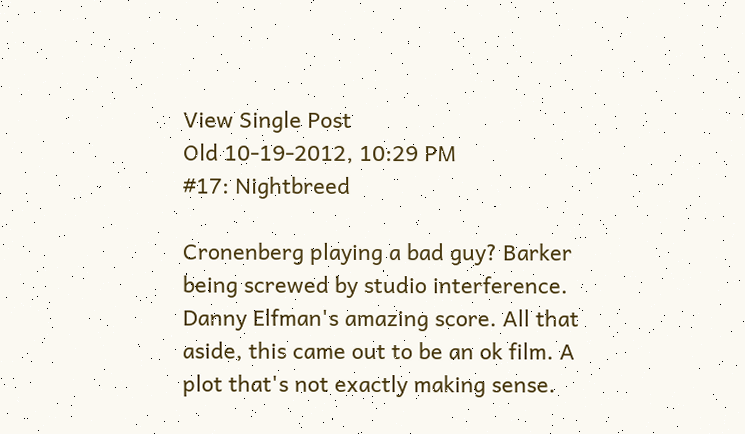View Single Post
Old 10-19-2012, 10:29 PM
#17: Nightbreed

Cronenberg playing a bad guy? Barker being screwed by studio interference. Danny Elfman's amazing score. All that aside, this came out to be an ok film. A plot that's not exactly making sense.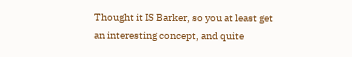Thought it IS Barker, so you at least get an interesting concept, and quite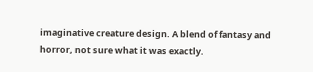imaginative creature design. A blend of fantasy and horror, not sure what it was exactly.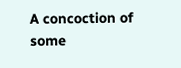A concoction of some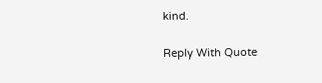kind.

Reply With Quote